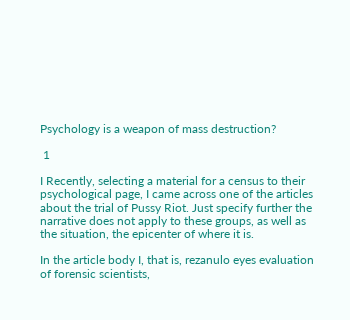Psychology is a weapon of mass destruction?

 1

I Recently, selecting a material for a census to their psychological page, I came across one of the articles about the trial of Pussy Riot. Just specify further the narrative does not apply to these groups, as well as the situation, the epicenter of where it is.

In the article body I, that is, rezanulo eyes evaluation of forensic scientists,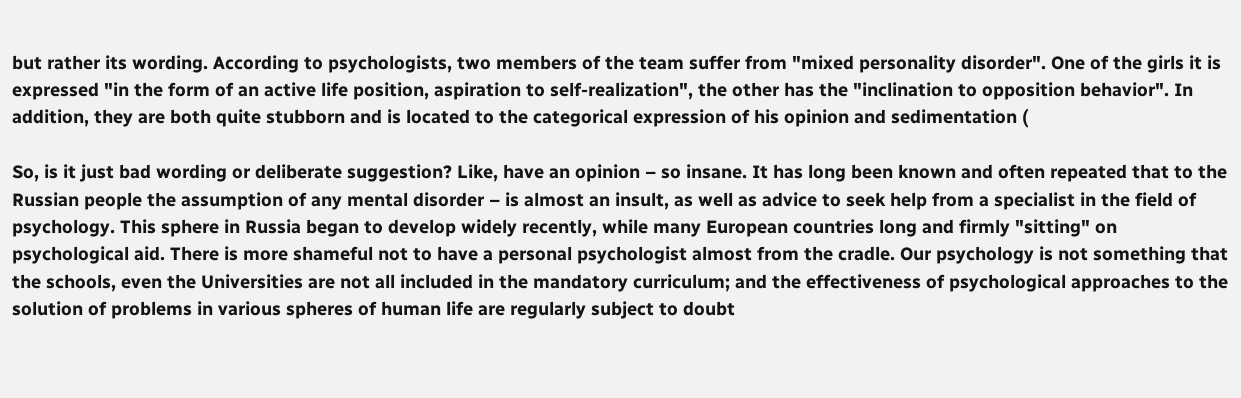but rather its wording. According to psychologists, two members of the team suffer from "mixed personality disorder". One of the girls it is expressed "in the form of an active life position, aspiration to self-realization", the other has the "inclination to opposition behavior". In addition, they are both quite stubborn and is located to the categorical expression of his opinion and sedimentation (

So, is it just bad wording or deliberate suggestion? Like, have an opinion – so insane. It has long been known and often repeated that to the Russian people the assumption of any mental disorder – is almost an insult, as well as advice to seek help from a specialist in the field of psychology. This sphere in Russia began to develop widely recently, while many European countries long and firmly "sitting" on psychological aid. There is more shameful not to have a personal psychologist almost from the cradle. Our psychology is not something that the schools, even the Universities are not all included in the mandatory curriculum; and the effectiveness of psychological approaches to the solution of problems in various spheres of human life are regularly subject to doubt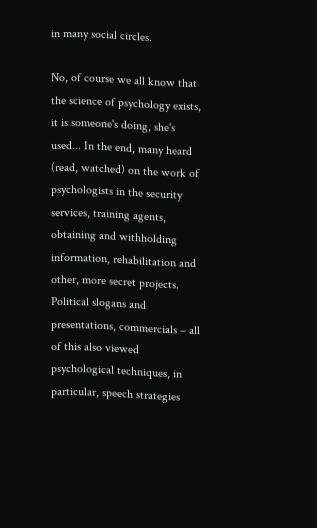in many social circles.

No, of course we all know that the science of psychology exists, it is someone's doing, she's used... In the end, many heard (read, watched) on the work of psychologists in the security services, training agents, obtaining and withholding information, rehabilitation and other, more secret projects. Political slogans and presentations, commercials – all of this also viewed psychological techniques, in particular, speech strategies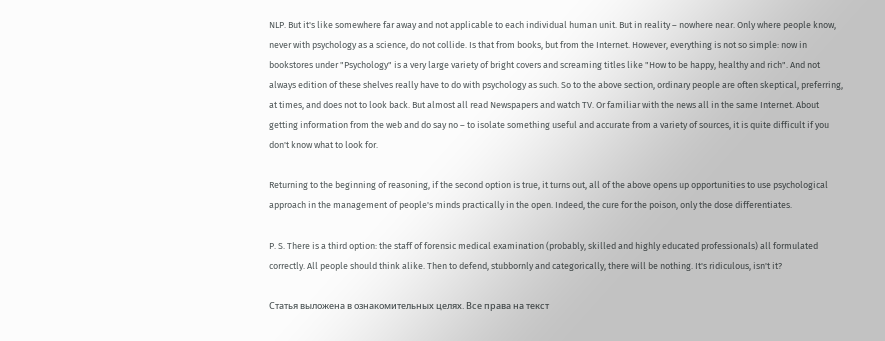NLP. But it's like somewhere far away and not applicable to each individual human unit. But in reality – nowhere near. Only where people know, never with psychology as a science, do not collide. Is that from books, but from the Internet. However, everything is not so simple: now in bookstores under "Psychology" is a very large variety of bright covers and screaming titles like "How to be happy, healthy and rich". And not always edition of these shelves really have to do with psychology as such. So to the above section, ordinary people are often skeptical, preferring, at times, and does not to look back. But almost all read Newspapers and watch TV. Or familiar with the news all in the same Internet. About getting information from the web and do say no – to isolate something useful and accurate from a variety of sources, it is quite difficult if you don't know what to look for.

Returning to the beginning of reasoning, if the second option is true, it turns out, all of the above opens up opportunities to use psychological approach in the management of people's minds practically in the open. Indeed, the cure for the poison, only the dose differentiates.

P. S. There is a third option: the staff of forensic medical examination (probably, skilled and highly educated professionals) all formulated correctly. All people should think alike. Then to defend, stubbornly and categorically, there will be nothing. It's ridiculous, isn't it?

Статья выложена в ознакомительных целях. Все права на текст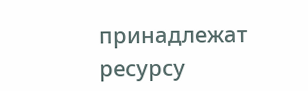принадлежат ресурсу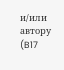и/или автору (B17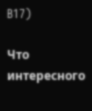B17)

Что интересного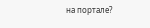на портале?